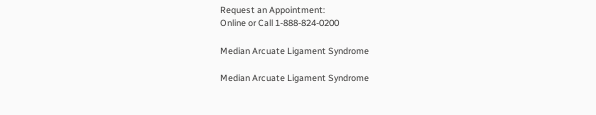Request an Appointment:
Online or Call 1-888-824-0200

Median Arcuate Ligament Syndrome

Median Arcuate Ligament Syndrome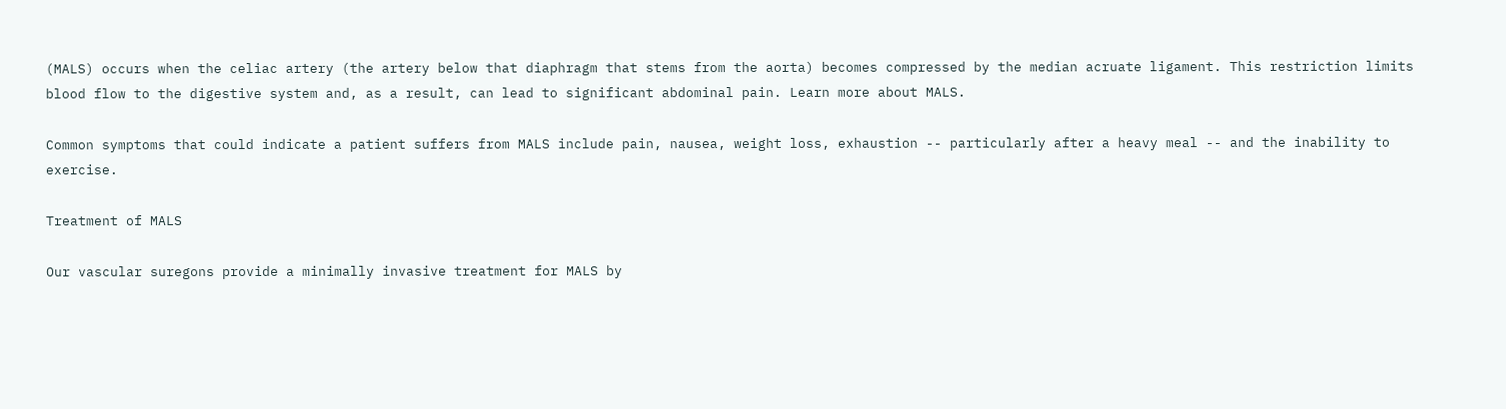(MALS) occurs when the celiac artery (the artery below that diaphragm that stems from the aorta) becomes compressed by the median acruate ligament. This restriction limits blood flow to the digestive system and, as a result, can lead to significant abdominal pain. Learn more about MALS.

Common symptoms that could indicate a patient suffers from MALS include pain, nausea, weight loss, exhaustion -- particularly after a heavy meal -- and the inability to exercise.

Treatment of MALS

Our vascular suregons provide a minimally invasive treatment for MALS by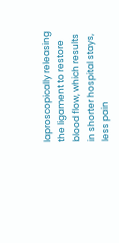laproscopically releasing the ligament to restore blood flow, which results in shorter hospital stays, less pain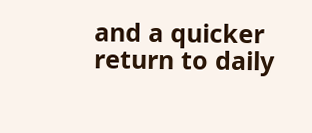and a quicker return to daily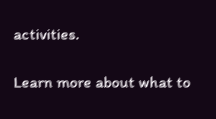activities.

Learn more about what to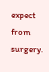expect from surgery.